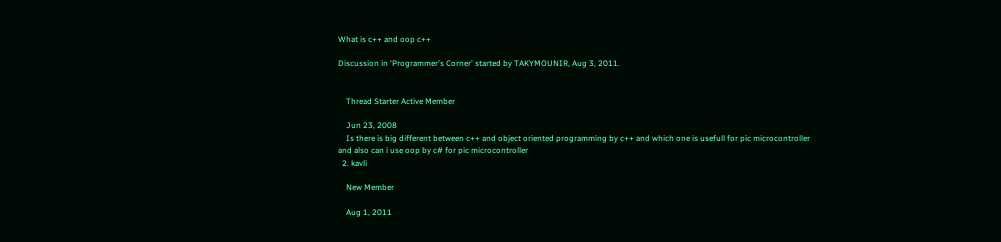What is c++ and oop c++

Discussion in 'Programmer's Corner' started by TAKYMOUNIR, Aug 3, 2011.


    Thread Starter Active Member

    Jun 23, 2008
    Is there is big different between c++ and object oriented programming by c++ and which one is usefull for pic microcontroller and also can i use oop by c# for pic microcontroller
  2. kavli

    New Member

    Aug 1, 2011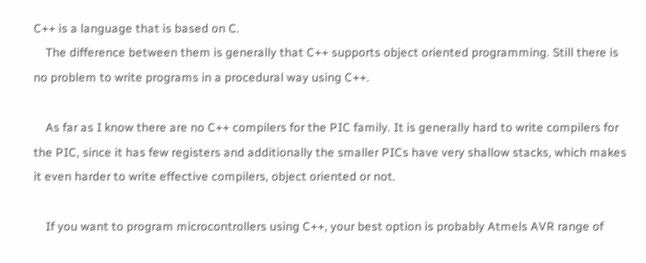C++ is a language that is based on C.
    The difference between them is generally that C++ supports object oriented programming. Still there is no problem to write programs in a procedural way using C++.

    As far as I know there are no C++ compilers for the PIC family. It is generally hard to write compilers for the PIC, since it has few registers and additionally the smaller PICs have very shallow stacks, which makes it even harder to write effective compilers, object oriented or not.

    If you want to program microcontrollers using C++, your best option is probably Atmels AVR range of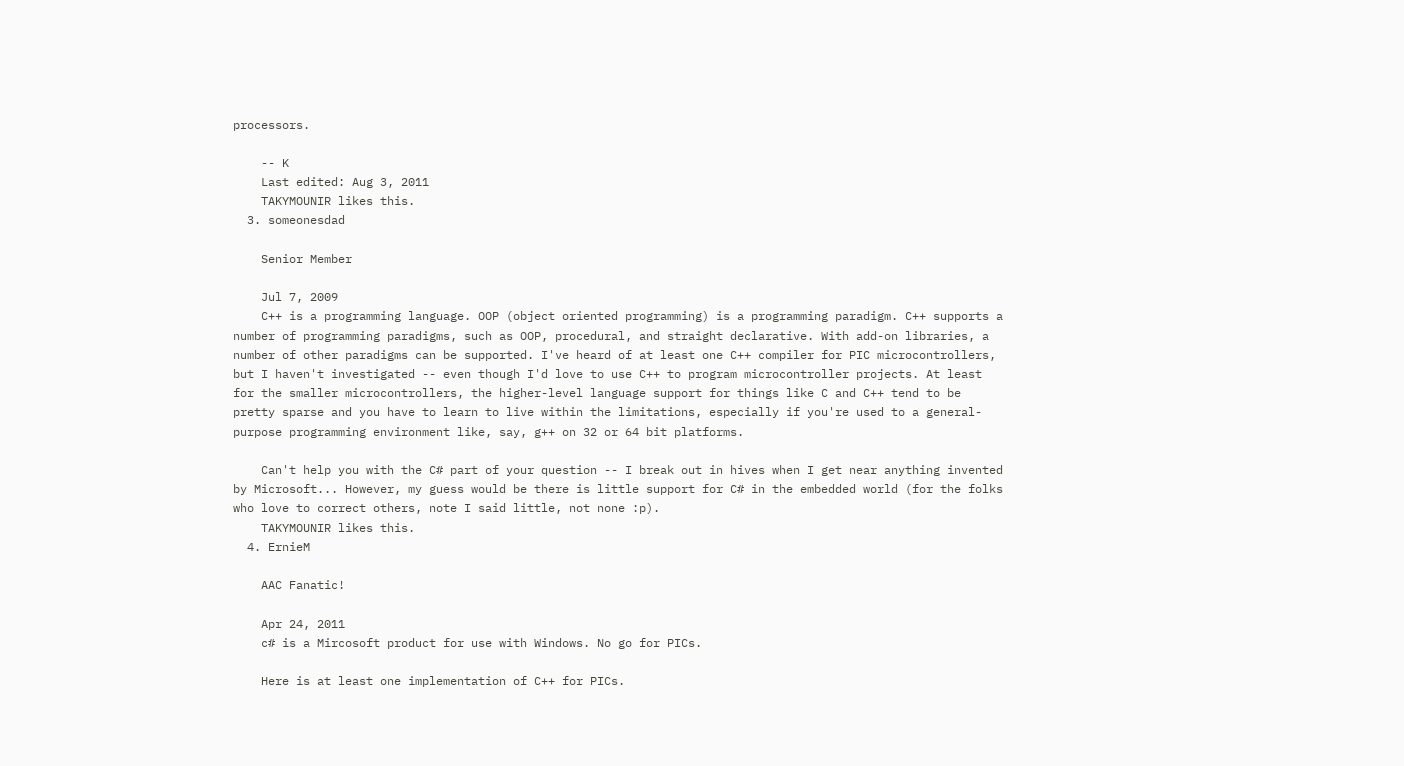processors.

    -- K
    Last edited: Aug 3, 2011
    TAKYMOUNIR likes this.
  3. someonesdad

    Senior Member

    Jul 7, 2009
    C++ is a programming language. OOP (object oriented programming) is a programming paradigm. C++ supports a number of programming paradigms, such as OOP, procedural, and straight declarative. With add-on libraries, a number of other paradigms can be supported. I've heard of at least one C++ compiler for PIC microcontrollers, but I haven't investigated -- even though I'd love to use C++ to program microcontroller projects. At least for the smaller microcontrollers, the higher-level language support for things like C and C++ tend to be pretty sparse and you have to learn to live within the limitations, especially if you're used to a general-purpose programming environment like, say, g++ on 32 or 64 bit platforms.

    Can't help you with the C# part of your question -- I break out in hives when I get near anything invented by Microsoft... However, my guess would be there is little support for C# in the embedded world (for the folks who love to correct others, note I said little, not none :p).
    TAKYMOUNIR likes this.
  4. ErnieM

    AAC Fanatic!

    Apr 24, 2011
    c# is a Mircosoft product for use with Windows. No go for PICs.

    Here is at least one implementation of C++ for PICs.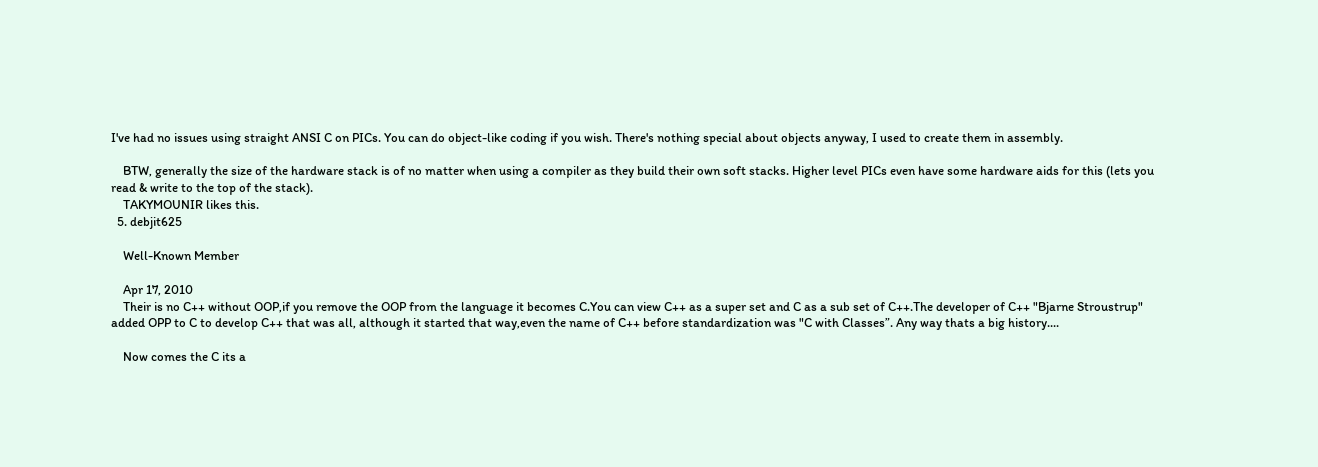I've had no issues using straight ANSI C on PICs. You can do object-like coding if you wish. There's nothing special about objects anyway, I used to create them in assembly.

    BTW, generally the size of the hardware stack is of no matter when using a compiler as they build their own soft stacks. Higher level PICs even have some hardware aids for this (lets you read & write to the top of the stack).
    TAKYMOUNIR likes this.
  5. debjit625

    Well-Known Member

    Apr 17, 2010
    Their is no C++ without OOP,if you remove the OOP from the language it becomes C.You can view C++ as a super set and C as a sub set of C++.The developer of C++ "Bjarne Stroustrup" added OPP to C to develop C++ that was all, although it started that way,even the name of C++ before standardization was "C with Classes”. Any way thats a big history....

    Now comes the C its a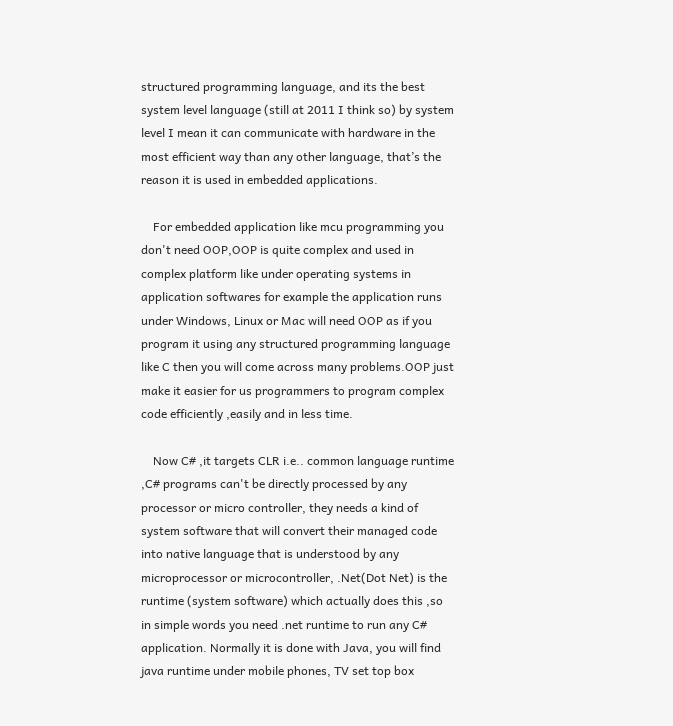structured programming language, and its the best system level language (still at 2011 I think so) by system level I mean it can communicate with hardware in the most efficient way than any other language, that’s the reason it is used in embedded applications.

    For embedded application like mcu programming you don't need OOP,OOP is quite complex and used in complex platform like under operating systems in application softwares for example the application runs under Windows, Linux or Mac will need OOP as if you program it using any structured programming language like C then you will come across many problems.OOP just make it easier for us programmers to program complex code efficiently ,easily and in less time.

    Now C# ,it targets CLR i.e.. common language runtime ,C# programs can't be directly processed by any processor or micro controller, they needs a kind of system software that will convert their managed code into native language that is understood by any microprocessor or microcontroller, .Net(Dot Net) is the runtime (system software) which actually does this ,so in simple words you need .net runtime to run any C# application. Normally it is done with Java, you will find java runtime under mobile phones, TV set top box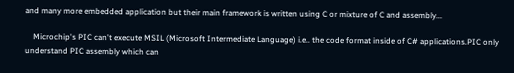and many more embedded application but their main framework is written using C or mixture of C and assembly...

    Microchip's PIC can't execute MSIL (Microsoft Intermediate Language) i.e.. the code format inside of C# applications.PIC only understand PIC assembly which can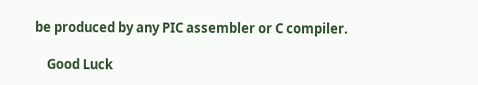be produced by any PIC assembler or C compiler.

    Good Luck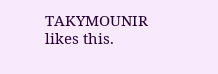TAKYMOUNIR likes this.